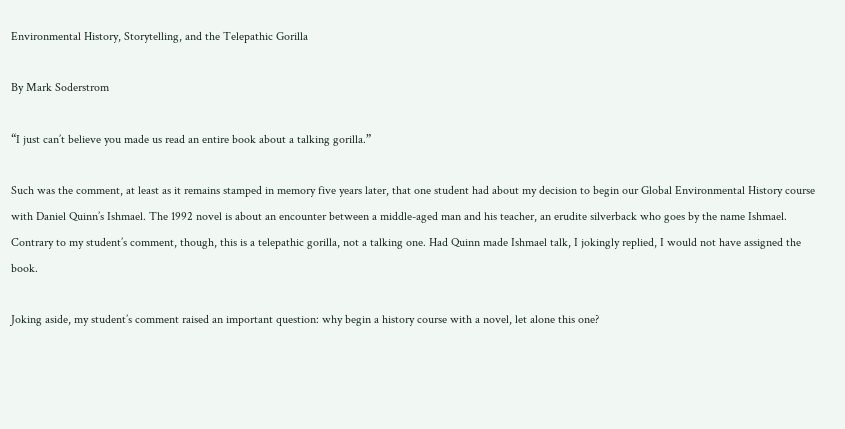Environmental History, Storytelling, and the Telepathic Gorilla

By Mark Soderstrom

“I just can’t believe you made us read an entire book about a talking gorilla.”

Such was the comment, at least as it remains stamped in memory five years later, that one student had about my decision to begin our Global Environmental History course with Daniel Quinn’s Ishmael. The 1992 novel is about an encounter between a middle-aged man and his teacher, an erudite silverback who goes by the name Ishmael. Contrary to my student’s comment, though, this is a telepathic gorilla, not a talking one. Had Quinn made Ishmael talk, I jokingly replied, I would not have assigned the book.

Joking aside, my student’s comment raised an important question: why begin a history course with a novel, let alone this one?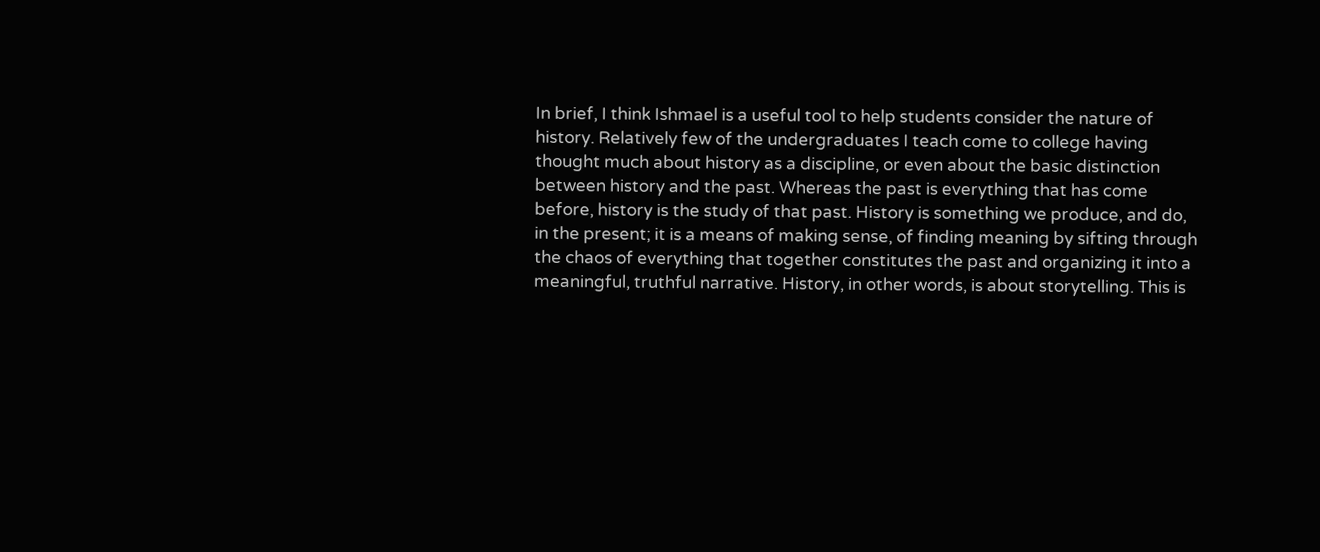In brief, I think Ishmael is a useful tool to help students consider the nature of history. Relatively few of the undergraduates I teach come to college having thought much about history as a discipline, or even about the basic distinction between history and the past. Whereas the past is everything that has come before, history is the study of that past. History is something we produce, and do, in the present; it is a means of making sense, of finding meaning by sifting through the chaos of everything that together constitutes the past and organizing it into a meaningful, truthful narrative. History, in other words, is about storytelling. This is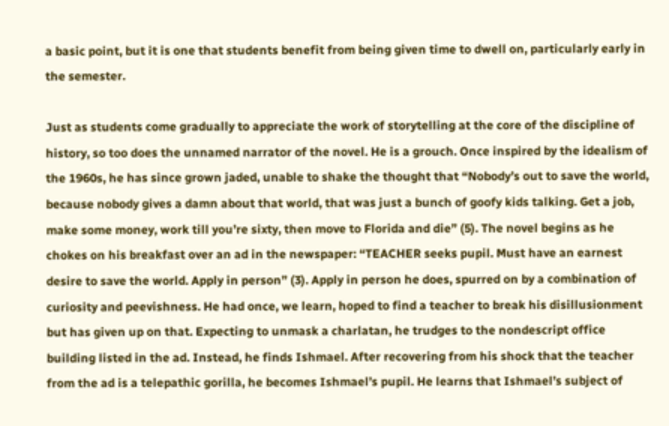a basic point, but it is one that students benefit from being given time to dwell on, particularly early in the semester.

Just as students come gradually to appreciate the work of storytelling at the core of the discipline of history, so too does the unnamed narrator of the novel. He is a grouch. Once inspired by the idealism of the 1960s, he has since grown jaded, unable to shake the thought that “Nobody’s out to save the world, because nobody gives a damn about that world, that was just a bunch of goofy kids talking. Get a job, make some money, work till you’re sixty, then move to Florida and die” (5). The novel begins as he chokes on his breakfast over an ad in the newspaper: “TEACHER seeks pupil. Must have an earnest desire to save the world. Apply in person” (3). Apply in person he does, spurred on by a combination of curiosity and peevishness. He had once, we learn, hoped to find a teacher to break his disillusionment but has given up on that. Expecting to unmask a charlatan, he trudges to the nondescript office building listed in the ad. Instead, he finds Ishmael. After recovering from his shock that the teacher from the ad is a telepathic gorilla, he becomes Ishmael’s pupil. He learns that Ishmael’s subject of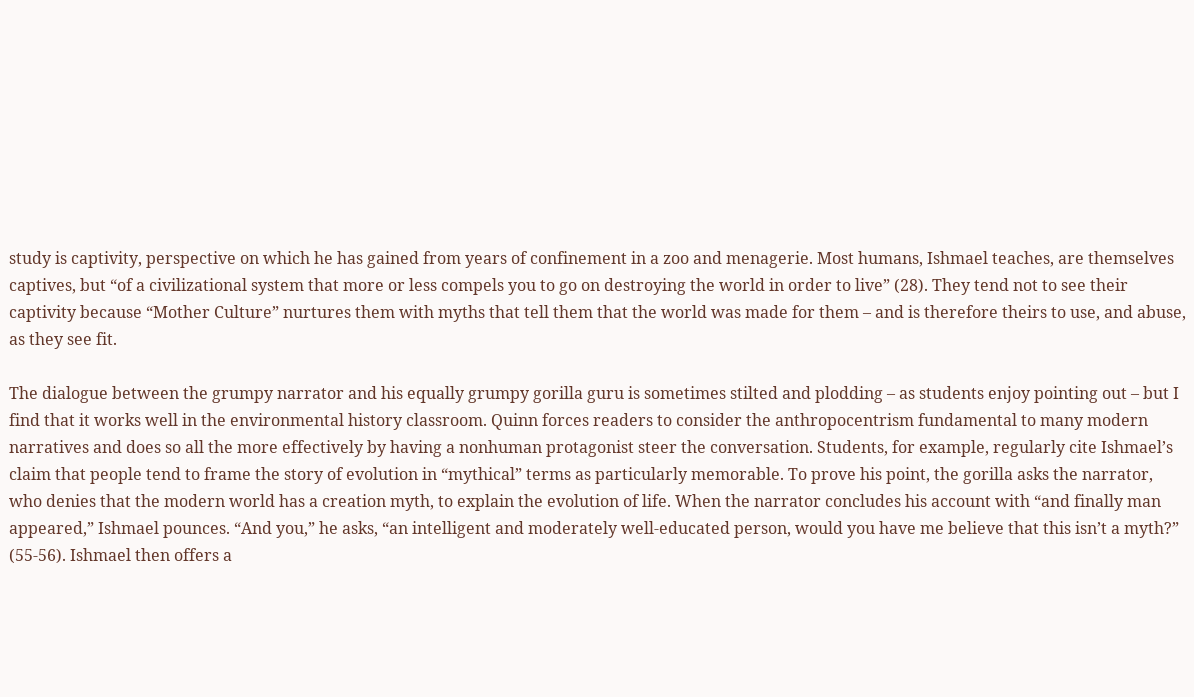study is captivity, perspective on which he has gained from years of confinement in a zoo and menagerie. Most humans, Ishmael teaches, are themselves captives, but “of a civilizational system that more or less compels you to go on destroying the world in order to live” (28). They tend not to see their captivity because “Mother Culture” nurtures them with myths that tell them that the world was made for them – and is therefore theirs to use, and abuse, as they see fit.

The dialogue between the grumpy narrator and his equally grumpy gorilla guru is sometimes stilted and plodding – as students enjoy pointing out – but I find that it works well in the environmental history classroom. Quinn forces readers to consider the anthropocentrism fundamental to many modern narratives and does so all the more effectively by having a nonhuman protagonist steer the conversation. Students, for example, regularly cite Ishmael’s claim that people tend to frame the story of evolution in “mythical” terms as particularly memorable. To prove his point, the gorilla asks the narrator, who denies that the modern world has a creation myth, to explain the evolution of life. When the narrator concludes his account with “and finally man appeared,” Ishmael pounces. “And you,” he asks, “an intelligent and moderately well-educated person, would you have me believe that this isn’t a myth?” (55-56). Ishmael then offers a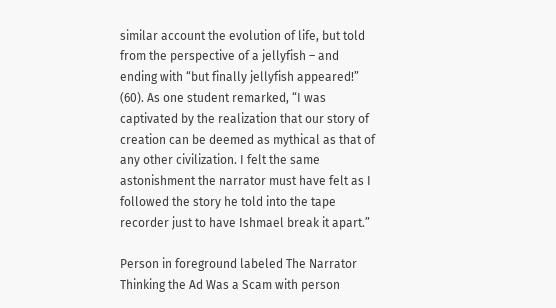similar account the evolution of life, but told from the perspective of a jellyfish – and ending with “but finally jellyfish appeared!” (60). As one student remarked, “I was captivated by the realization that our story of creation can be deemed as mythical as that of any other civilization. I felt the same astonishment the narrator must have felt as I followed the story he told into the tape recorder just to have Ishmael break it apart.”

Person in foreground labeled The Narrator Thinking the Ad Was a Scam with person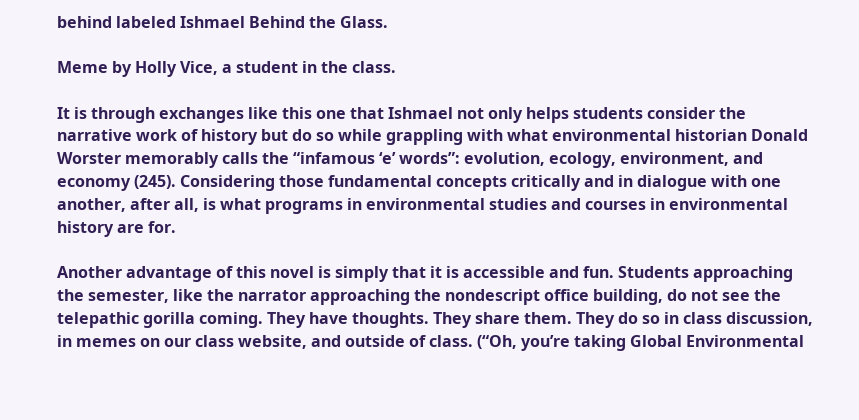behind labeled Ishmael Behind the Glass.

Meme by Holly Vice, a student in the class.

It is through exchanges like this one that Ishmael not only helps students consider the narrative work of history but do so while grappling with what environmental historian Donald Worster memorably calls the “infamous ‘e’ words”: evolution, ecology, environment, and economy (245). Considering those fundamental concepts critically and in dialogue with one another, after all, is what programs in environmental studies and courses in environmental history are for.

Another advantage of this novel is simply that it is accessible and fun. Students approaching the semester, like the narrator approaching the nondescript office building, do not see the telepathic gorilla coming. They have thoughts. They share them. They do so in class discussion, in memes on our class website, and outside of class. (“Oh, you’re taking Global Environmental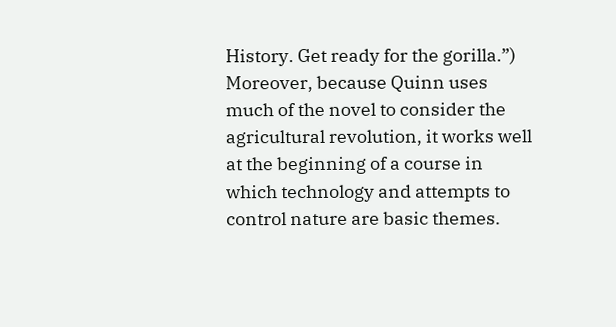History. Get ready for the gorilla.”) Moreover, because Quinn uses much of the novel to consider the agricultural revolution, it works well at the beginning of a course in which technology and attempts to control nature are basic themes.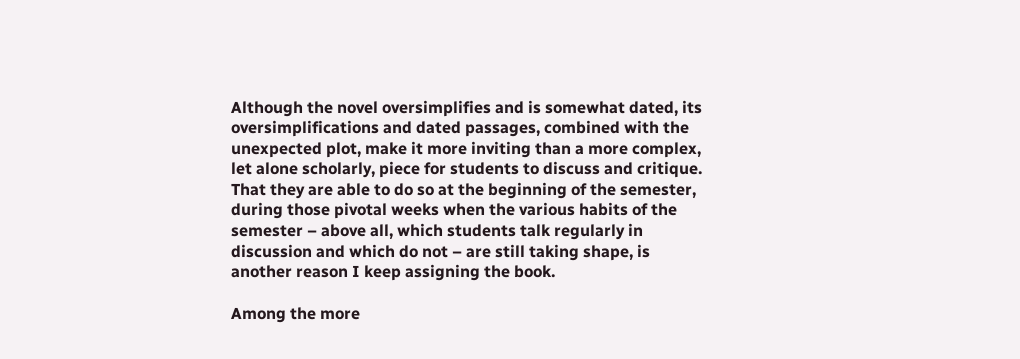Although the novel oversimplifies and is somewhat dated, its oversimplifications and dated passages, combined with the unexpected plot, make it more inviting than a more complex, let alone scholarly, piece for students to discuss and critique. That they are able to do so at the beginning of the semester, during those pivotal weeks when the various habits of the semester – above all, which students talk regularly in discussion and which do not – are still taking shape, is another reason I keep assigning the book.

Among the more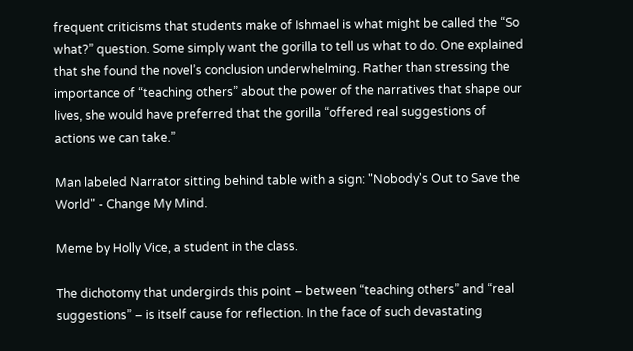frequent criticisms that students make of Ishmael is what might be called the “So what?” question. Some simply want the gorilla to tell us what to do. One explained that she found the novel’s conclusion underwhelming. Rather than stressing the importance of “teaching others” about the power of the narratives that shape our lives, she would have preferred that the gorilla “offered real suggestions of actions we can take.”

Man labeled Narrator sitting behind table with a sign: "Nobody's Out to Save the World" - Change My Mind.

Meme by Holly Vice, a student in the class.

The dichotomy that undergirds this point – between “teaching others” and “real suggestions” – is itself cause for reflection. In the face of such devastating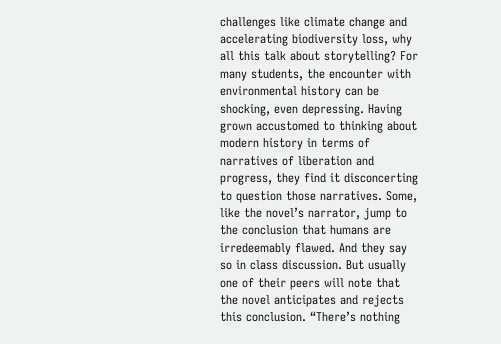challenges like climate change and accelerating biodiversity loss, why all this talk about storytelling? For many students, the encounter with environmental history can be shocking, even depressing. Having grown accustomed to thinking about modern history in terms of narratives of liberation and progress, they find it disconcerting to question those narratives. Some, like the novel’s narrator, jump to the conclusion that humans are irredeemably flawed. And they say so in class discussion. But usually one of their peers will note that the novel anticipates and rejects this conclusion. “There’s nothing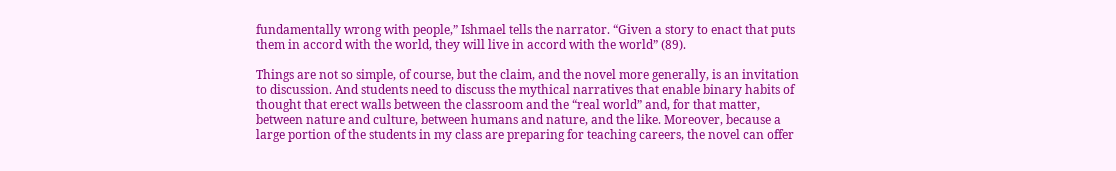fundamentally wrong with people,” Ishmael tells the narrator. “Given a story to enact that puts them in accord with the world, they will live in accord with the world” (89).

Things are not so simple, of course, but the claim, and the novel more generally, is an invitation to discussion. And students need to discuss the mythical narratives that enable binary habits of thought that erect walls between the classroom and the “real world” and, for that matter, between nature and culture, between humans and nature, and the like. Moreover, because a large portion of the students in my class are preparing for teaching careers, the novel can offer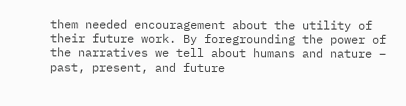them needed encouragement about the utility of their future work. By foregrounding the power of the narratives we tell about humans and nature – past, present, and future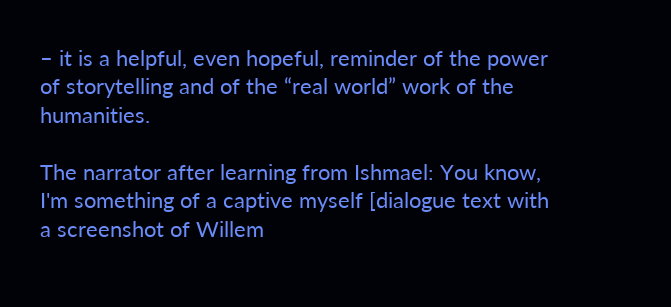– it is a helpful, even hopeful, reminder of the power of storytelling and of the “real world” work of the humanities.

The narrator after learning from Ishmael: You know, I'm something of a captive myself [dialogue text with a screenshot of Willem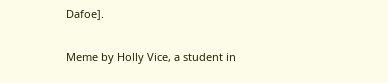Dafoe].

Meme by Holly Vice, a student in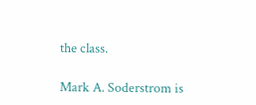the class.

Mark A. Soderstrom is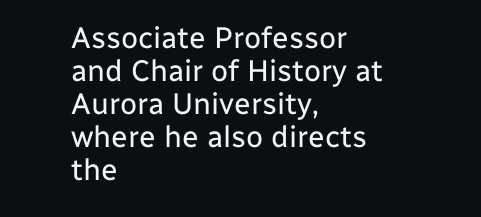Associate Professor and Chair of History at Aurora University, where he also directs the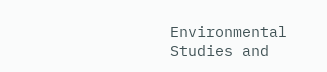Environmental Studies and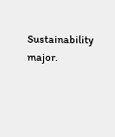Sustainability major.